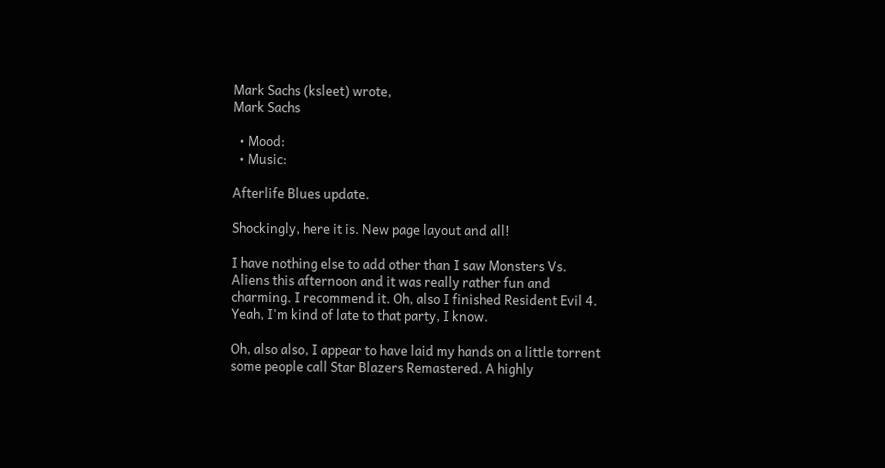Mark Sachs (ksleet) wrote,
Mark Sachs

  • Mood:
  • Music:

Afterlife Blues update.

Shockingly, here it is. New page layout and all!

I have nothing else to add other than I saw Monsters Vs. Aliens this afternoon and it was really rather fun and charming. I recommend it. Oh, also I finished Resident Evil 4. Yeah, I'm kind of late to that party, I know.

Oh, also also, I appear to have laid my hands on a little torrent some people call Star Blazers Remastered. A highly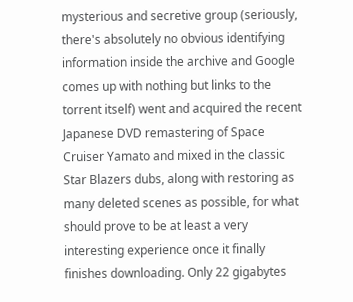mysterious and secretive group (seriously, there's absolutely no obvious identifying information inside the archive and Google comes up with nothing but links to the torrent itself) went and acquired the recent Japanese DVD remastering of Space Cruiser Yamato and mixed in the classic Star Blazers dubs, along with restoring as many deleted scenes as possible, for what should prove to be at least a very interesting experience once it finally finishes downloading. Only 22 gigabytes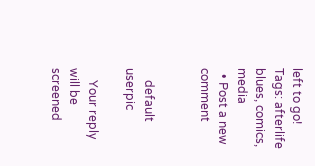left to go!
Tags: afterlife blues, comics, media
  • Post a new comment


    default userpic

    Your reply will be screened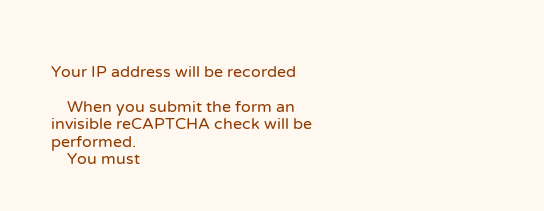Your IP address will be recorded

    When you submit the form an invisible reCAPTCHA check will be performed.
    You must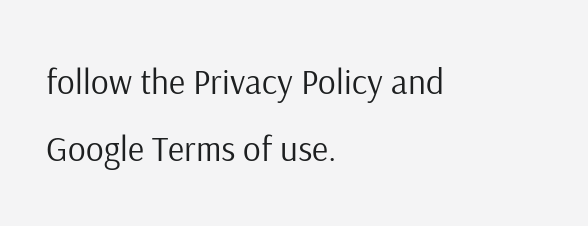follow the Privacy Policy and Google Terms of use.